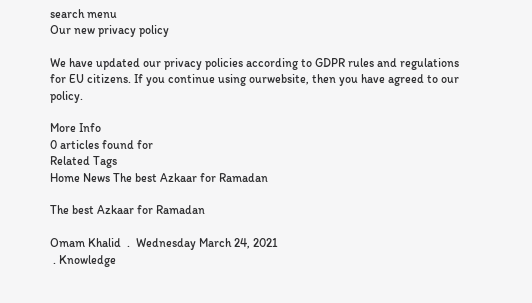search menu
Our new privacy policy

We have updated our privacy policies according to GDPR rules and regulations for EU citizens. If you continue using ourwebsite, then you have agreed to our policy.

More Info
0 articles found for
Related Tags
Home News The best Azkaar for Ramadan

The best Azkaar for Ramadan

Omam Khalid  .  Wednesday March 24, 2021
 . Knowledge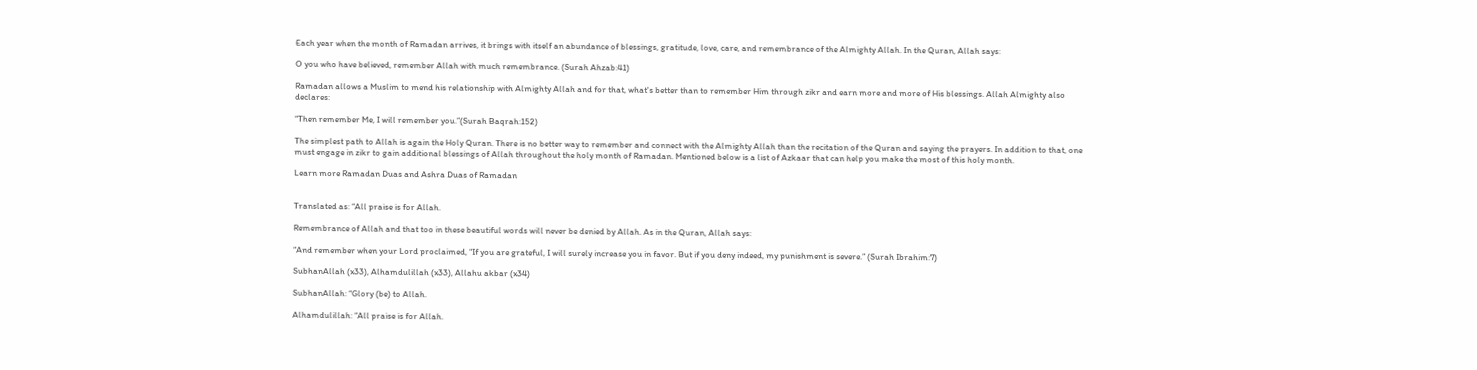Each year when the month of Ramadan arrives, it brings with itself an abundance of blessings, gratitude, love, care, and remembrance of the Almighty Allah. In the Quran, Allah says:

O you who have believed, remember Allah with much remembrance. (Surah Ahzab:41)

Ramadan allows a Muslim to mend his relationship with Almighty Allah and for that, what's better than to remember Him through zikr and earn more and more of His blessings. Allah Almighty also declares:

“Then remember Me, I will remember you.”(Surah Baqrah:152)

The simplest path to Allah is again the Holy Quran. There is no better way to remember and connect with the Almighty Allah than the recitation of the Quran and saying the prayers. In addition to that, one must engage in zikr to gain additional blessings of Allah throughout the holy month of Ramadan. Mentioned below is a list of Azkaar that can help you make the most of this holy month.

Learn more Ramadan Duas and Ashra Duas of Ramadan


Translated as: “All praise is for Allah.

Remembrance of Allah and that too in these beautiful words will never be denied by Allah. As in the Quran, Allah says:

“And remember when your Lord proclaimed, “If you are grateful, I will surely increase you in favor. But if you deny indeed, my punishment is severe.” (Surah Ibrahim:7)

SubhanAllah (x33), Alhamdulillah (x33), Allahu akbar (x34)

SubhanAllah: “Glory (be) to Allah.

Alhamdulillah: “All praise is for Allah.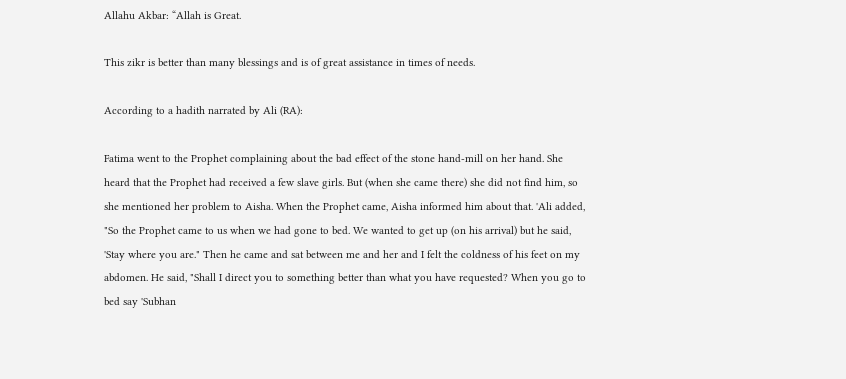Allahu Akbar: “Allah is Great.

This zikr is better than many blessings and is of great assistance in times of needs.

According to a hadith narrated by Ali (RA):

Fatima went to the Prophet complaining about the bad effect of the stone hand-mill on her hand. She heard that the Prophet had received a few slave girls. But (when she came there) she did not find him, so she mentioned her problem to Aisha. When the Prophet came, Aisha informed him about that. 'Ali added, "So the Prophet came to us when we had gone to bed. We wanted to get up (on his arrival) but he said, 'Stay where you are." Then he came and sat between me and her and I felt the coldness of his feet on my abdomen. He said, "Shall I direct you to something better than what you have requested? When you go to bed say 'Subhan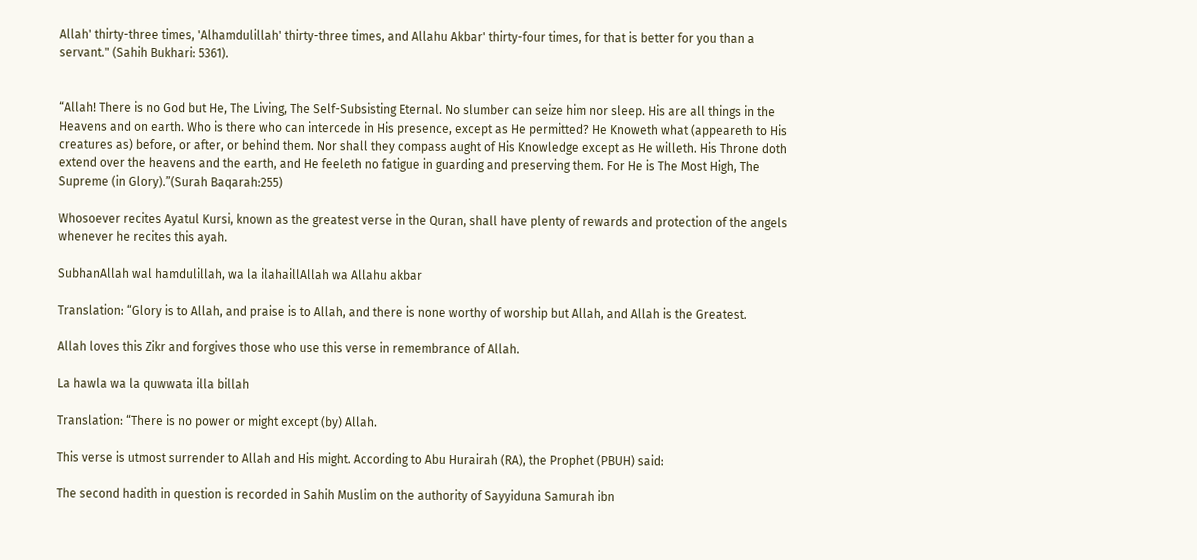Allah' thirty-three times, 'Alhamdulillah' thirty-three times, and Allahu Akbar' thirty-four times, for that is better for you than a servant." (Sahih Bukhari: 5361).


“Allah! There is no God but He, The Living, The Self-Subsisting Eternal. No slumber can seize him nor sleep. His are all things in the Heavens and on earth. Who is there who can intercede in His presence, except as He permitted? He Knoweth what (appeareth to His creatures as) before, or after, or behind them. Nor shall they compass aught of His Knowledge except as He willeth. His Throne doth extend over the heavens and the earth, and He feeleth no fatigue in guarding and preserving them. For He is The Most High, The Supreme (in Glory).”(Surah Baqarah:255)

Whosoever recites Ayatul Kursi, known as the greatest verse in the Quran, shall have plenty of rewards and protection of the angels whenever he recites this ayah.

SubhanAllah wal hamdulillah, wa la ilahaillAllah wa Allahu akbar

Translation: “Glory is to Allah, and praise is to Allah, and there is none worthy of worship but Allah, and Allah is the Greatest.

Allah loves this Zikr and forgives those who use this verse in remembrance of Allah.

La hawla wa la quwwata illa billah

Translation: “There is no power or might except (by) Allah.

This verse is utmost surrender to Allah and His might. According to Abu Hurairah (RA), the Prophet (PBUH) said:

The second hadith in question is recorded in Sahih Muslim on the authority of Sayyiduna Samurah ibn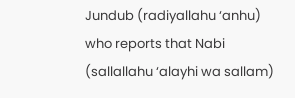Jundub (radiyallahu ‘anhu) who reports that Nabi (sallallahu ‘alayhi wa sallam)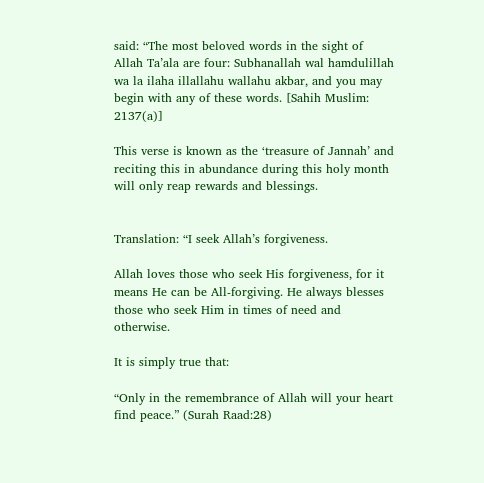said: “The most beloved words in the sight of Allah Ta’ala are four: Subhanallah wal hamdulillah wa la ilaha illallahu wallahu akbar, and you may begin with any of these words. [Sahih Muslim: 2137(a)]

This verse is known as the ‘treasure of Jannah’ and reciting this in abundance during this holy month will only reap rewards and blessings.


Translation: “I seek Allah’s forgiveness.

Allah loves those who seek His forgiveness, for it means He can be All-forgiving. He always blesses those who seek Him in times of need and otherwise.

It is simply true that:

“Only in the remembrance of Allah will your heart find peace.” (Surah Raad:28)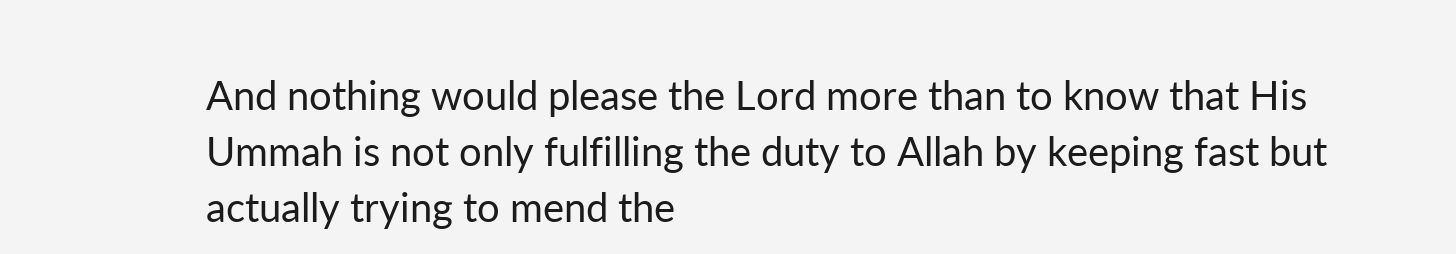And nothing would please the Lord more than to know that His Ummah is not only fulfilling the duty to Allah by keeping fast but actually trying to mend the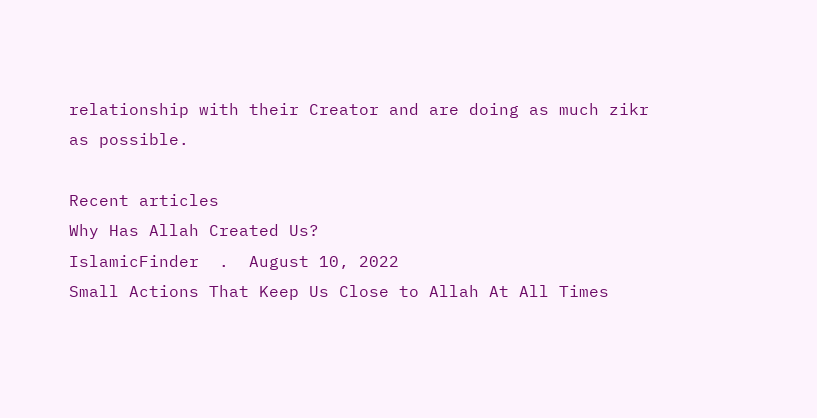relationship with their Creator and are doing as much zikr as possible.

Recent articles
Why Has Allah Created Us?
IslamicFinder  .  August 10, 2022
Small Actions That Keep Us Close to Allah At All Times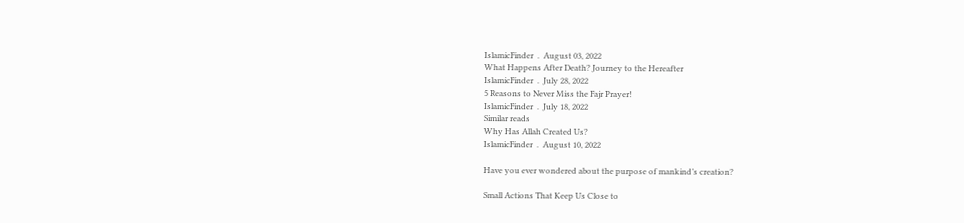IslamicFinder  .  August 03, 2022
What Happens After Death? Journey to the Hereafter
IslamicFinder  .  July 28, 2022
5 Reasons to Never Miss the Fajr Prayer!
IslamicFinder  .  July 18, 2022
Similar reads
Why Has Allah Created Us?
IslamicFinder  .  August 10, 2022

Have you ever wondered about the purpose of mankind’s creation?

Small Actions That Keep Us Close to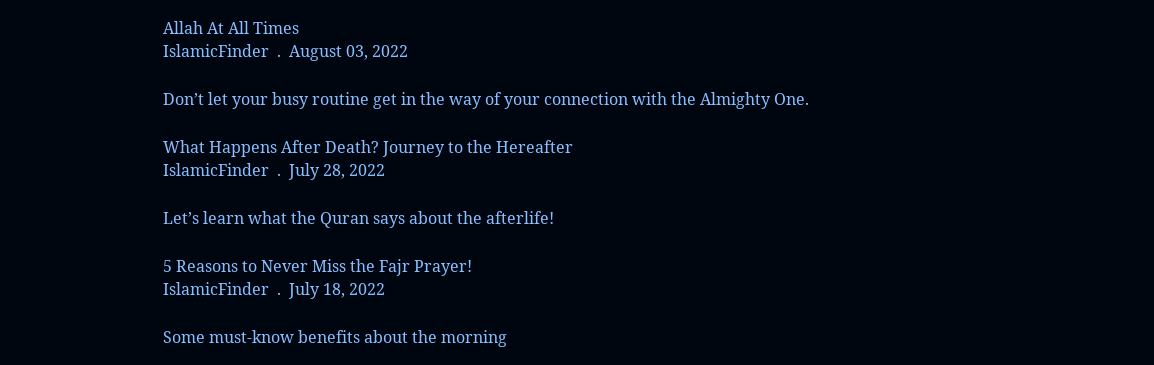Allah At All Times
IslamicFinder  .  August 03, 2022

Don’t let your busy routine get in the way of your connection with the Almighty One.

What Happens After Death? Journey to the Hereafter
IslamicFinder  .  July 28, 2022

Let’s learn what the Quran says about the afterlife!

5 Reasons to Never Miss the Fajr Prayer!
IslamicFinder  .  July 18, 2022

Some must-know benefits about the morning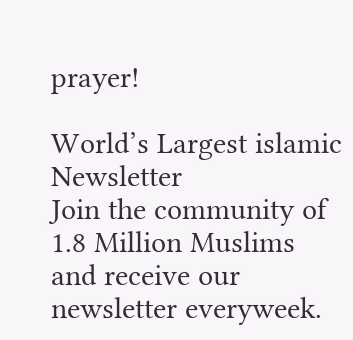prayer!

World’s Largest islamic Newsletter
Join the community of 1.8 Million Muslims and receive our newsletter everyweek.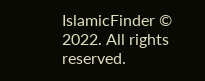IslamicFinder © 2022. All rights reserved.